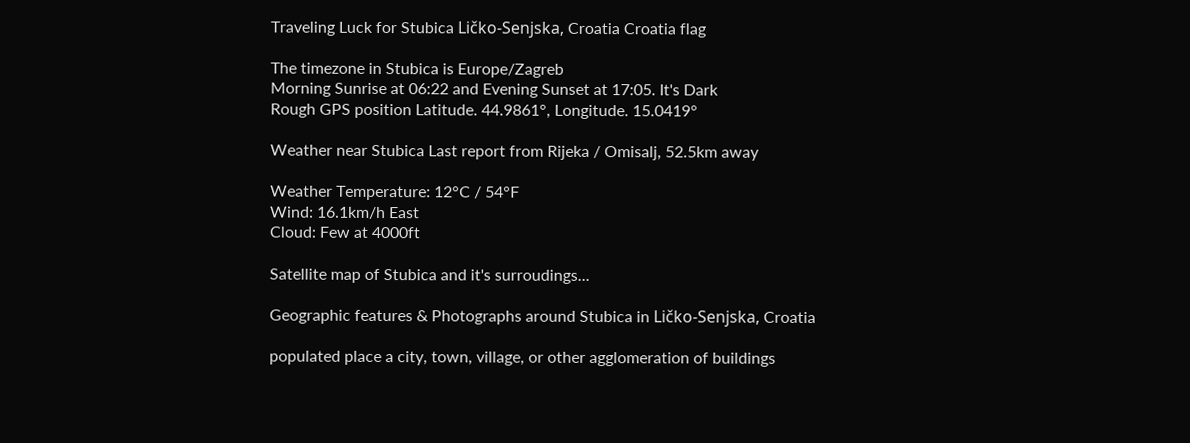Traveling Luck for Stubica Ličko-Senjska, Croatia Croatia flag

The timezone in Stubica is Europe/Zagreb
Morning Sunrise at 06:22 and Evening Sunset at 17:05. It's Dark
Rough GPS position Latitude. 44.9861°, Longitude. 15.0419°

Weather near Stubica Last report from Rijeka / Omisalj, 52.5km away

Weather Temperature: 12°C / 54°F
Wind: 16.1km/h East
Cloud: Few at 4000ft

Satellite map of Stubica and it's surroudings...

Geographic features & Photographs around Stubica in Ličko-Senjska, Croatia

populated place a city, town, village, or other agglomeration of buildings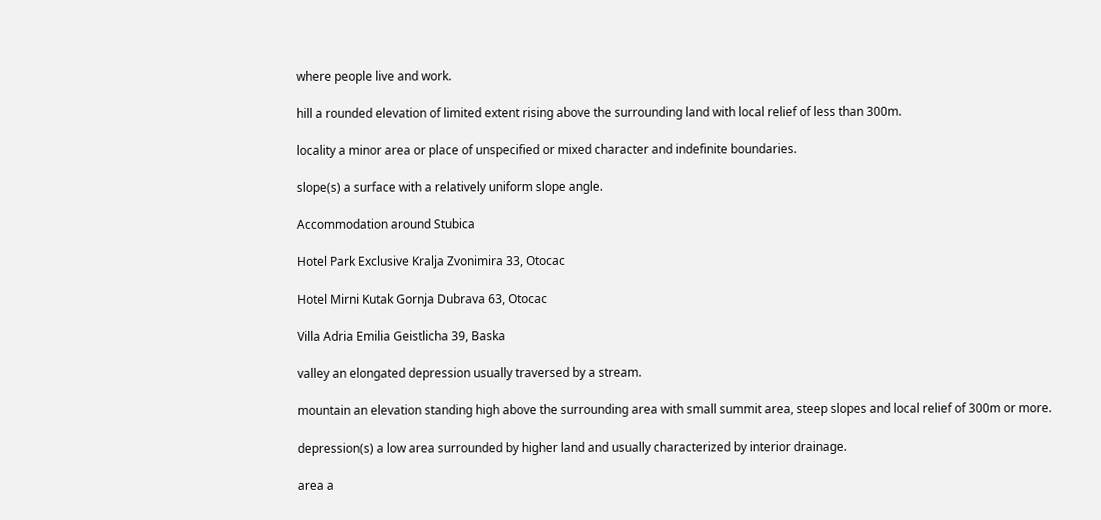where people live and work.

hill a rounded elevation of limited extent rising above the surrounding land with local relief of less than 300m.

locality a minor area or place of unspecified or mixed character and indefinite boundaries.

slope(s) a surface with a relatively uniform slope angle.

Accommodation around Stubica

Hotel Park Exclusive Kralja Zvonimira 33, Otocac

Hotel Mirni Kutak Gornja Dubrava 63, Otocac

Villa Adria Emilia Geistlicha 39, Baska

valley an elongated depression usually traversed by a stream.

mountain an elevation standing high above the surrounding area with small summit area, steep slopes and local relief of 300m or more.

depression(s) a low area surrounded by higher land and usually characterized by interior drainage.

area a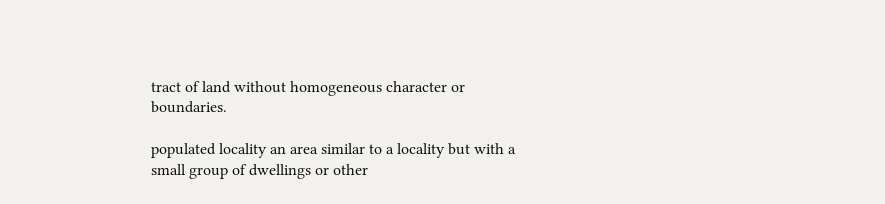tract of land without homogeneous character or boundaries.

populated locality an area similar to a locality but with a small group of dwellings or other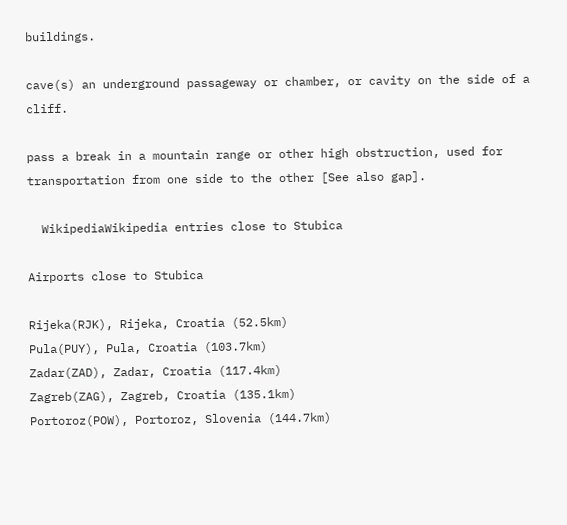buildings.

cave(s) an underground passageway or chamber, or cavity on the side of a cliff.

pass a break in a mountain range or other high obstruction, used for transportation from one side to the other [See also gap].

  WikipediaWikipedia entries close to Stubica

Airports close to Stubica

Rijeka(RJK), Rijeka, Croatia (52.5km)
Pula(PUY), Pula, Croatia (103.7km)
Zadar(ZAD), Zadar, Croatia (117.4km)
Zagreb(ZAG), Zagreb, Croatia (135.1km)
Portoroz(POW), Portoroz, Slovenia (144.7km)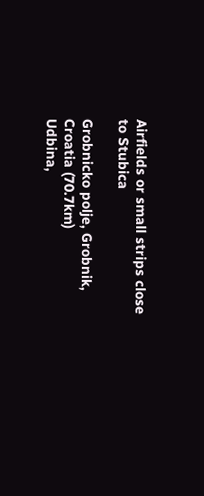Airfields or small strips close to Stubica

Grobnicko polje, Grobnik, Croatia (70.7km)
Udbina,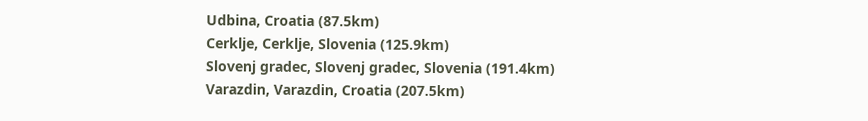Udbina, Croatia (87.5km)
Cerklje, Cerklje, Slovenia (125.9km)
Slovenj gradec, Slovenj gradec, Slovenia (191.4km)
Varazdin, Varazdin, Croatia (207.5km)